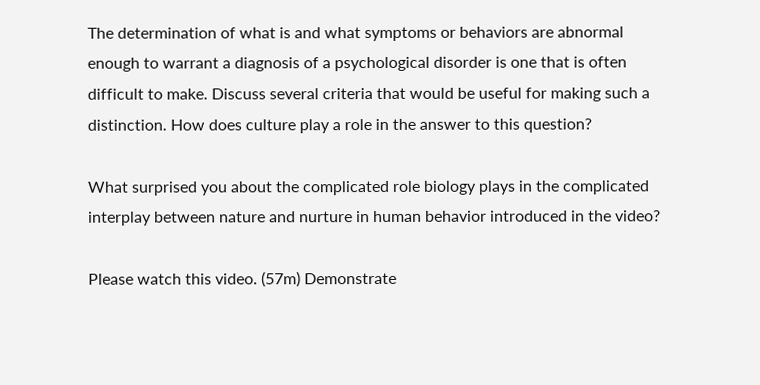The determination of what is and what symptoms or behaviors are abnormal enough to warrant a diagnosis of a psychological disorder is one that is often difficult to make. Discuss several criteria that would be useful for making such a distinction. How does culture play a role in the answer to this question?

What surprised you about the complicated role biology plays in the complicated interplay between nature and nurture in human behavior introduced in the video?

Please watch this video. (57m) Demonstrate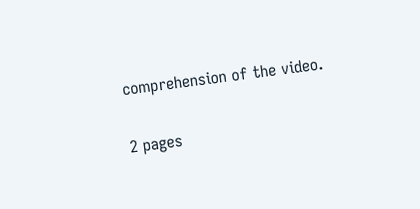comprehension of the video.

2 pages